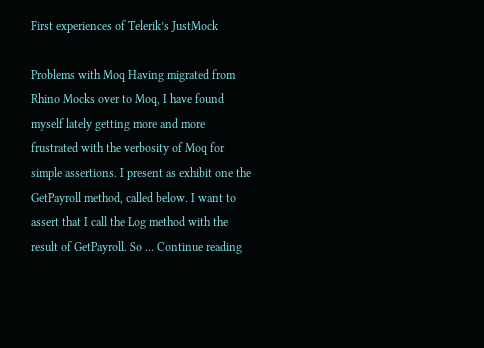First experiences of Telerik’s JustMock

Problems with Moq Having migrated from Rhino Mocks over to Moq, I have found myself lately getting more and more frustrated with the verbosity of Moq for simple assertions. I present as exhibit one the GetPayroll method, called below. I want to assert that I call the Log method with the result of GetPayroll. So … Continue reading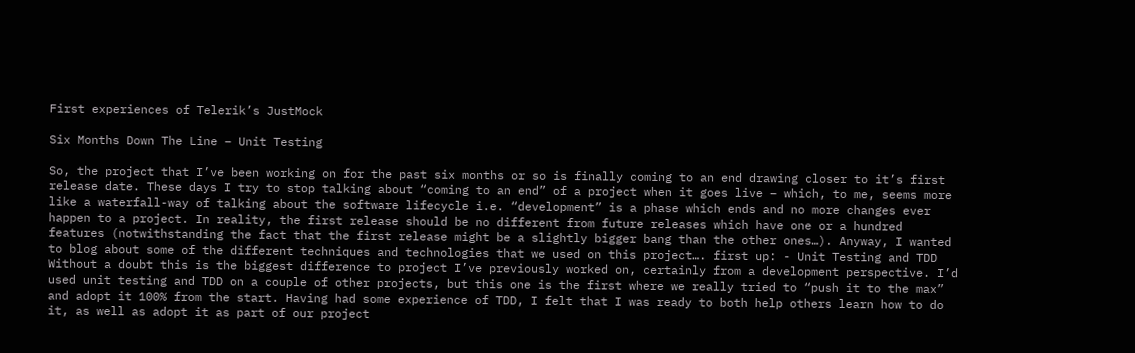First experiences of Telerik’s JustMock

Six Months Down The Line – Unit Testing

So, the project that I’ve been working on for the past six months or so is finally coming to an end drawing closer to it’s first release date. These days I try to stop talking about “coming to an end” of a project when it goes live – which, to me, seems more like a waterfall-way of talking about the software lifecycle i.e. “development” is a phase which ends and no more changes ever happen to a project. In reality, the first release should be no different from future releases which have one or a hundred features (notwithstanding the fact that the first release might be a slightly bigger bang than the other ones…). Anyway, I wanted to blog about some of the different techniques and technologies that we used on this project…. first up: - Unit Testing and TDD Without a doubt this is the biggest difference to project I’ve previously worked on, certainly from a development perspective. I’d used unit testing and TDD on a couple of other projects, but this one is the first where we really tried to “push it to the max” and adopt it 100% from the start. Having had some experience of TDD, I felt that I was ready to both help others learn how to do it, as well as adopt it as part of our project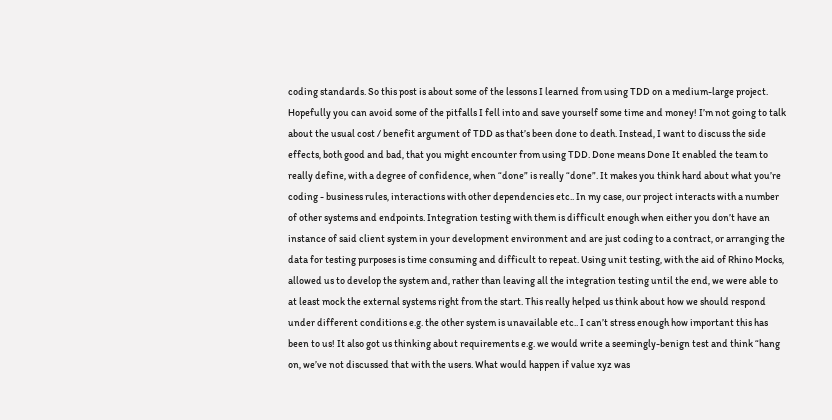coding standards. So this post is about some of the lessons I learned from using TDD on a medium-large project. Hopefully you can avoid some of the pitfalls I fell into and save yourself some time and money! I’m not going to talk about the usual cost / benefit argument of TDD as that’s been done to death. Instead, I want to discuss the side effects, both good and bad, that you might encounter from using TDD. Done means Done It enabled the team to really define, with a degree of confidence, when “done” is really “done”. It makes you think hard about what you’re coding - business rules, interactions with other dependencies etc.. In my case, our project interacts with a number of other systems and endpoints. Integration testing with them is difficult enough when either you don’t have an instance of said client system in your development environment and are just coding to a contract, or arranging the data for testing purposes is time consuming and difficult to repeat. Using unit testing, with the aid of Rhino Mocks, allowed us to develop the system and, rather than leaving all the integration testing until the end, we were able to at least mock the external systems right from the start. This really helped us think about how we should respond under different conditions e.g. the other system is unavailable etc.. I can’t stress enough how important this has been to us! It also got us thinking about requirements e.g. we would write a seemingly-benign test and think “hang on, we’ve not discussed that with the users. What would happen if value xyz was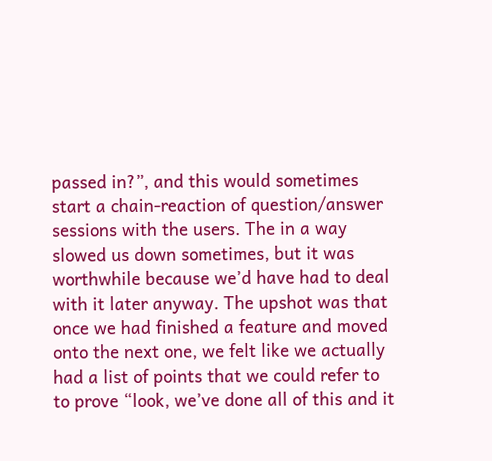passed in?”, and this would sometimes start a chain-reaction of question/answer sessions with the users. The in a way slowed us down sometimes, but it was worthwhile because we’d have had to deal with it later anyway. The upshot was that once we had finished a feature and moved onto the next one, we felt like we actually had a list of points that we could refer to to prove “look, we’ve done all of this and it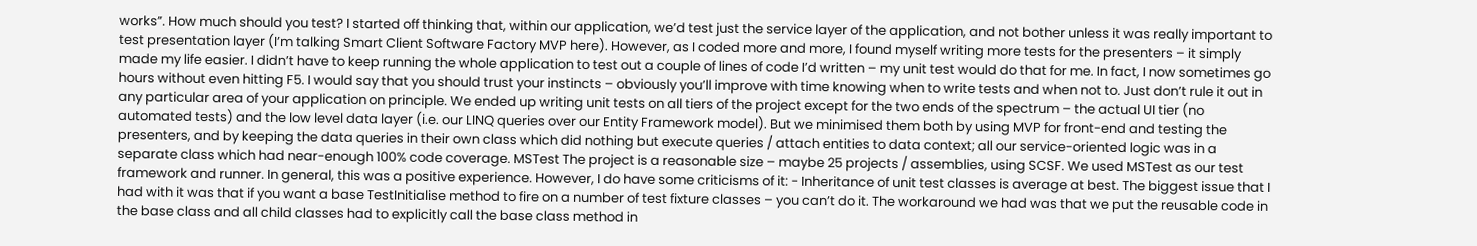works”. How much should you test? I started off thinking that, within our application, we’d test just the service layer of the application, and not bother unless it was really important to test presentation layer (I’m talking Smart Client Software Factory MVP here). However, as I coded more and more, I found myself writing more tests for the presenters – it simply made my life easier. I didn’t have to keep running the whole application to test out a couple of lines of code I’d written – my unit test would do that for me. In fact, I now sometimes go hours without even hitting F5. I would say that you should trust your instincts – obviously you’ll improve with time knowing when to write tests and when not to. Just don’t rule it out in any particular area of your application on principle. We ended up writing unit tests on all tiers of the project except for the two ends of the spectrum – the actual UI tier (no automated tests) and the low level data layer (i.e. our LINQ queries over our Entity Framework model). But we minimised them both by using MVP for front-end and testing the presenters, and by keeping the data queries in their own class which did nothing but execute queries / attach entities to data context; all our service-oriented logic was in a separate class which had near-enough 100% code coverage. MSTest The project is a reasonable size – maybe 25 projects / assemblies, using SCSF. We used MSTest as our test framework and runner. In general, this was a positive experience. However, I do have some criticisms of it: - Inheritance of unit test classes is average at best. The biggest issue that I had with it was that if you want a base TestInitialise method to fire on a number of test fixture classes – you can’t do it. The workaround we had was that we put the reusable code in the base class and all child classes had to explicitly call the base class method in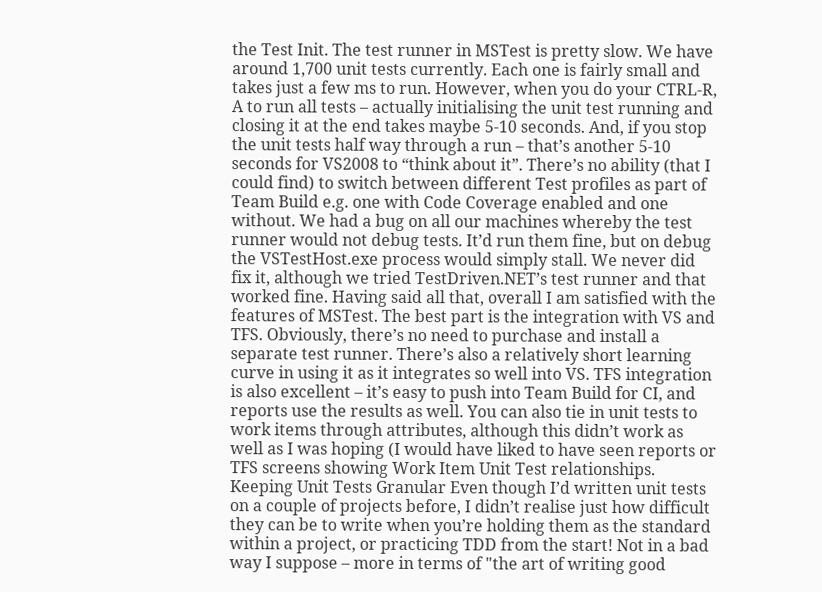the Test Init. The test runner in MSTest is pretty slow. We have around 1,700 unit tests currently. Each one is fairly small and takes just a few ms to run. However, when you do your CTRL-R, A to run all tests – actually initialising the unit test running and closing it at the end takes maybe 5-10 seconds. And, if you stop the unit tests half way through a run – that’s another 5-10 seconds for VS2008 to “think about it”. There’s no ability (that I could find) to switch between different Test profiles as part of Team Build e.g. one with Code Coverage enabled and one without. We had a bug on all our machines whereby the test runner would not debug tests. It’d run them fine, but on debug the VSTestHost.exe process would simply stall. We never did fix it, although we tried TestDriven.NET’s test runner and that worked fine. Having said all that, overall I am satisfied with the features of MSTest. The best part is the integration with VS and TFS. Obviously, there’s no need to purchase and install a separate test runner. There’s also a relatively short learning curve in using it as it integrates so well into VS. TFS integration is also excellent – it’s easy to push into Team Build for CI, and reports use the results as well. You can also tie in unit tests to work items through attributes, although this didn’t work as well as I was hoping (I would have liked to have seen reports or TFS screens showing Work Item Unit Test relationships. Keeping Unit Tests Granular Even though I’d written unit tests on a couple of projects before, I didn’t realise just how difficult they can be to write when you’re holding them as the standard within a project, or practicing TDD from the start! Not in a bad way I suppose – more in terms of "the art of writing good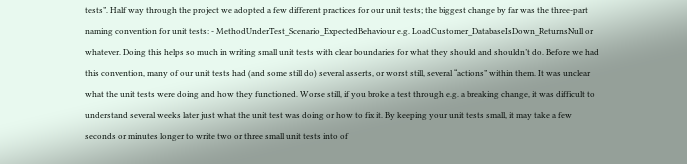tests”. Half way through the project we adopted a few different practices for our unit tests; the biggest change by far was the three-part naming convention for unit tests: - MethodUnderTest_Scenario_ExpectedBehaviour e.g. LoadCustomer_DatabaseIsDown_ReturnsNull or whatever. Doing this helps so much in writing small unit tests with clear boundaries for what they should and shouldn’t do. Before we had this convention, many of our unit tests had (and some still do) several asserts, or worst still, several “actions” within them. It was unclear what the unit tests were doing and how they functioned. Worse still, if you broke a test through e.g. a breaking change, it was difficult to understand several weeks later just what the unit test was doing or how to fix it. By keeping your unit tests small, it may take a few seconds or minutes longer to write two or three small unit tests into of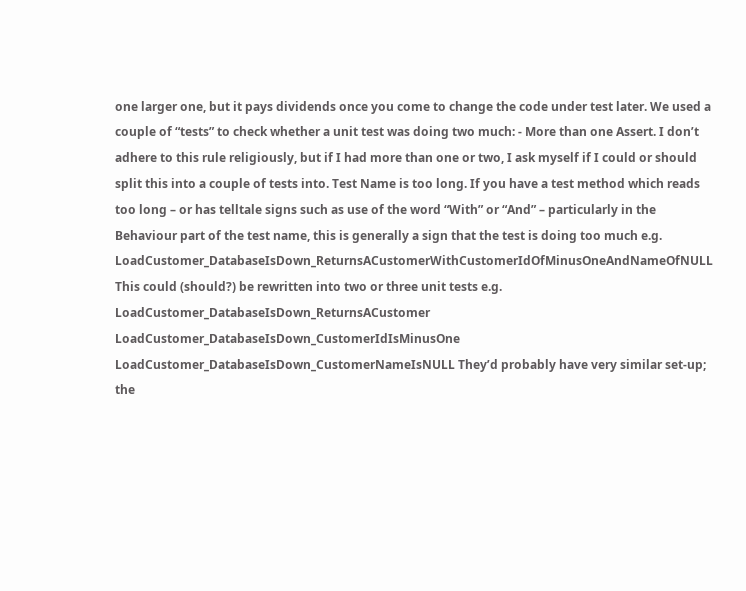one larger one, but it pays dividends once you come to change the code under test later. We used a couple of “tests” to check whether a unit test was doing two much: - More than one Assert. I don’t adhere to this rule religiously, but if I had more than one or two, I ask myself if I could or should split this into a couple of tests into. Test Name is too long. If you have a test method which reads too long – or has telltale signs such as use of the word “With” or “And” – particularly in the Behaviour part of the test name, this is generally a sign that the test is doing too much e.g. LoadCustomer_DatabaseIsDown_ReturnsACustomerWithCustomerIdOfMinusOneAndNameOfNULL This could (should?) be rewritten into two or three unit tests e.g. LoadCustomer_DatabaseIsDown_ReturnsACustomer LoadCustomer_DatabaseIsDown_CustomerIdIsMinusOne LoadCustomer_DatabaseIsDown_CustomerNameIsNULL They’d probably have very similar set-up; the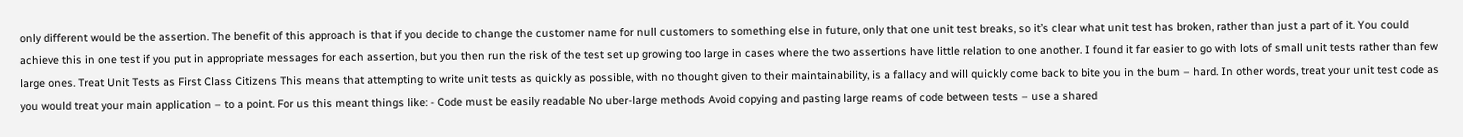only different would be the assertion. The benefit of this approach is that if you decide to change the customer name for null customers to something else in future, only that one unit test breaks, so it’s clear what unit test has broken, rather than just a part of it. You could achieve this in one test if you put in appropriate messages for each assertion, but you then run the risk of the test set up growing too large in cases where the two assertions have little relation to one another. I found it far easier to go with lots of small unit tests rather than few large ones. Treat Unit Tests as First Class Citizens This means that attempting to write unit tests as quickly as possible, with no thought given to their maintainability, is a fallacy and will quickly come back to bite you in the bum – hard. In other words, treat your unit test code as you would treat your main application – to a point. For us this meant things like: - Code must be easily readable No uber-large methods Avoid copying and pasting large reams of code between tests – use a shared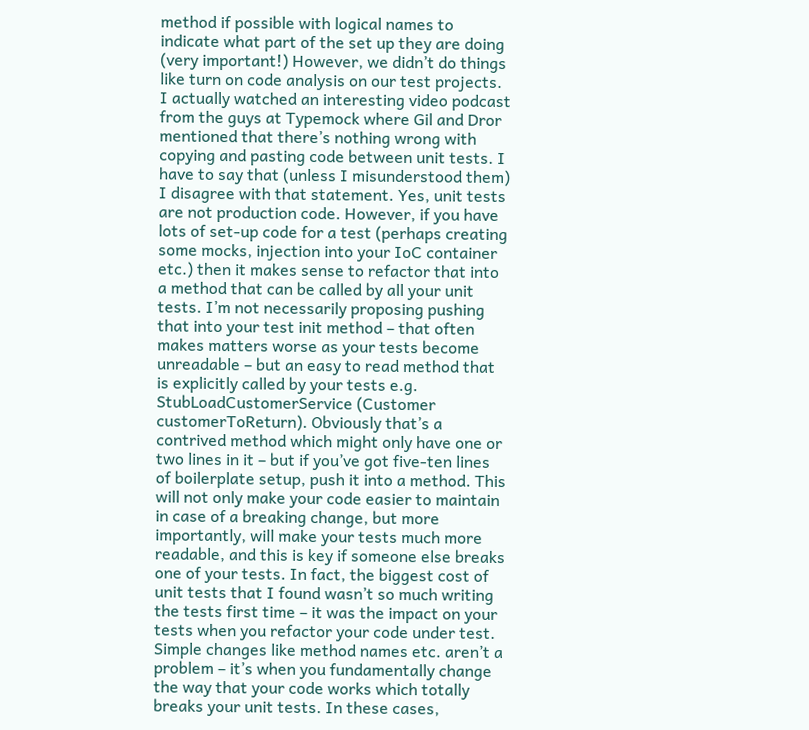method if possible with logical names to indicate what part of the set up they are doing (very important!) However, we didn’t do things like turn on code analysis on our test projects. I actually watched an interesting video podcast from the guys at Typemock where Gil and Dror mentioned that there’s nothing wrong with copying and pasting code between unit tests. I have to say that (unless I misunderstood them) I disagree with that statement. Yes, unit tests are not production code. However, if you have lots of set-up code for a test (perhaps creating some mocks, injection into your IoC container etc.) then it makes sense to refactor that into a method that can be called by all your unit tests. I’m not necessarily proposing pushing that into your test init method – that often makes matters worse as your tests become unreadable – but an easy to read method that is explicitly called by your tests e.g. StubLoadCustomerService (Customer customerToReturn). Obviously that’s a contrived method which might only have one or two lines in it – but if you’ve got five-ten lines of boilerplate setup, push it into a method. This will not only make your code easier to maintain in case of a breaking change, but more importantly, will make your tests much more readable, and this is key if someone else breaks one of your tests. In fact, the biggest cost of unit tests that I found wasn’t so much writing the tests first time – it was the impact on your tests when you refactor your code under test. Simple changes like method names etc. aren’t a problem – it’s when you fundamentally change the way that your code works which totally breaks your unit tests. In these cases,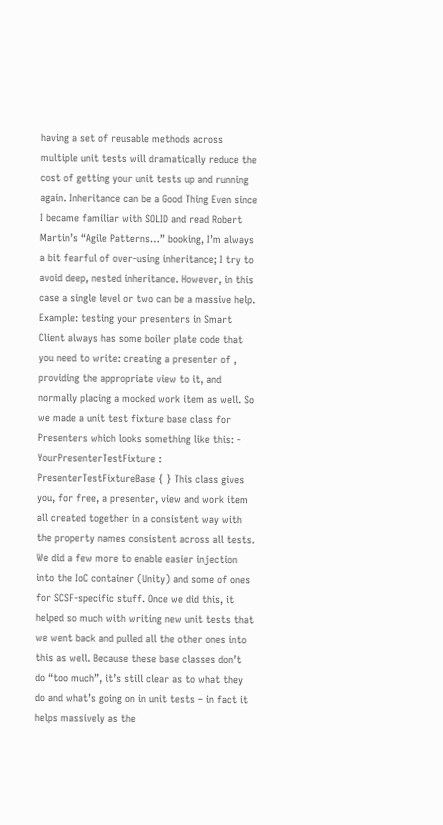having a set of reusable methods across multiple unit tests will dramatically reduce the cost of getting your unit tests up and running again. Inheritance can be a Good Thing Even since I became familiar with SOLID and read Robert Martin’s “Agile Patterns…” booking, I’m always a bit fearful of over-using inheritance; I try to avoid deep, nested inheritance. However, in this case a single level or two can be a massive help. Example: testing your presenters in Smart Client always has some boiler plate code that you need to write: creating a presenter of , providing the appropriate view to it, and normally placing a mocked work item as well. So we made a unit test fixture base class for Presenters which looks something like this: - YourPresenterTestFixture : PresenterTestFixtureBase { } This class gives you, for free, a presenter, view and work item all created together in a consistent way with the property names consistent across all tests. We did a few more to enable easier injection into the IoC container (Unity) and some of ones for SCSF-specific stuff. Once we did this, it helped so much with writing new unit tests that we went back and pulled all the other ones into this as well. Because these base classes don’t do “too much”, it’s still clear as to what they do and what’s going on in unit tests – in fact it helps massively as the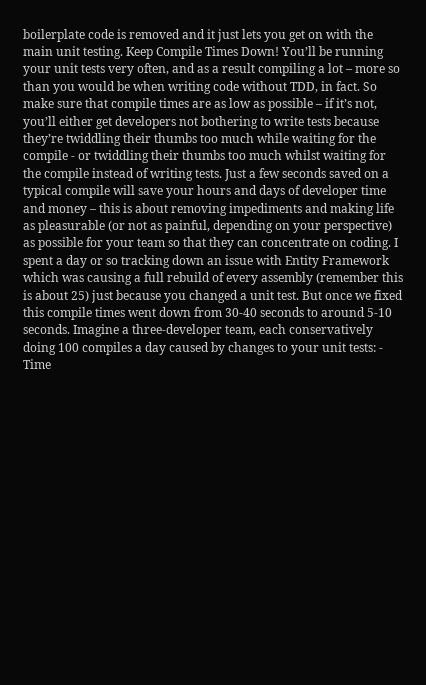boilerplate code is removed and it just lets you get on with the main unit testing. Keep Compile Times Down! You’ll be running your unit tests very often, and as a result compiling a lot – more so than you would be when writing code without TDD, in fact. So make sure that compile times are as low as possible – if it’s not, you’ll either get developers not bothering to write tests because they’re twiddling their thumbs too much while waiting for the compile - or twiddling their thumbs too much whilst waiting for the compile instead of writing tests. Just a few seconds saved on a typical compile will save your hours and days of developer time and money – this is about removing impediments and making life as pleasurable (or not as painful, depending on your perspective) as possible for your team so that they can concentrate on coding. I spent a day or so tracking down an issue with Entity Framework which was causing a full rebuild of every assembly (remember this is about 25) just because you changed a unit test. But once we fixed this compile times went down from 30-40 seconds to around 5-10 seconds. Imagine a three-developer team, each conservatively doing 100 compiles a day caused by changes to your unit tests: - Time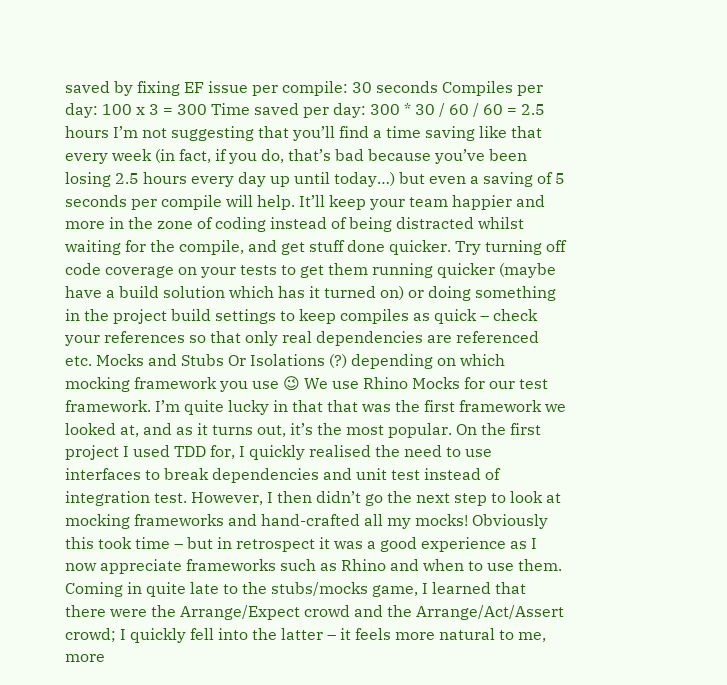saved by fixing EF issue per compile: 30 seconds Compiles per day: 100 x 3 = 300 Time saved per day: 300 * 30 / 60 / 60 = 2.5 hours I’m not suggesting that you’ll find a time saving like that every week (in fact, if you do, that’s bad because you’ve been losing 2.5 hours every day up until today…) but even a saving of 5 seconds per compile will help. It’ll keep your team happier and more in the zone of coding instead of being distracted whilst waiting for the compile, and get stuff done quicker. Try turning off code coverage on your tests to get them running quicker (maybe have a build solution which has it turned on) or doing something in the project build settings to keep compiles as quick – check your references so that only real dependencies are referenced etc. Mocks and Stubs Or Isolations (?) depending on which mocking framework you use 😉 We use Rhino Mocks for our test framework. I’m quite lucky in that that was the first framework we looked at, and as it turns out, it’s the most popular. On the first project I used TDD for, I quickly realised the need to use interfaces to break dependencies and unit test instead of integration test. However, I then didn’t go the next step to look at mocking frameworks and hand-crafted all my mocks! Obviously this took time – but in retrospect it was a good experience as I now appreciate frameworks such as Rhino and when to use them. Coming in quite late to the stubs/mocks game, I learned that there were the Arrange/Expect crowd and the Arrange/Act/Assert crowd; I quickly fell into the latter – it feels more natural to me, more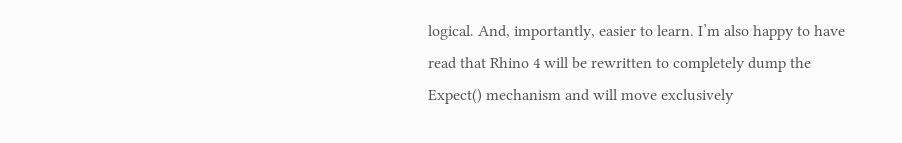logical. And, importantly, easier to learn. I’m also happy to have read that Rhino 4 will be rewritten to completely dump the Expect() mechanism and will move exclusively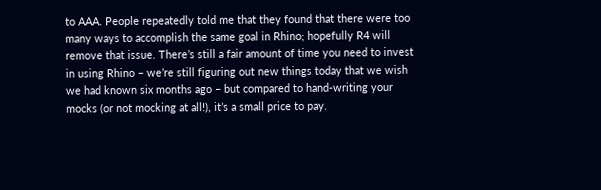to AAA. People repeatedly told me that they found that there were too many ways to accomplish the same goal in Rhino; hopefully R4 will remove that issue. There’s still a fair amount of time you need to invest in using Rhino – we’re still figuring out new things today that we wish we had known six months ago – but compared to hand-writing your mocks (or not mocking at all!), it’s a small price to pay.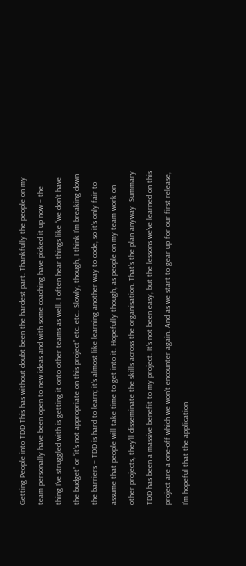Getting People into TDD This has without doubt been the hardest part. Thankfully the people on my team personally have been open to new ideas and with some coaching have picked it up now – the thing I’ve struggled with is getting it onto other teams as well. I often hear things like “we don’t have the budget” or “it’s not appropriate on this project” etc. etc.. Slowly, though, I think I’m breaking down the barriers – TDD is hard to learn; it’s almost like learning another way to code, so it’s only fair to assume that people will take time to get into it. Hopefully though, as people on my team work on other projects, they’ll disseminate the skills across the organisation. That’s the plan anyway  Summary TDD has been a massive benefit to my project. It’s not been easy, but the lessons we’ve learned on this project are a one-off which we won’t encounter again. And as we start to gear up for our first release, I’m hopeful that the application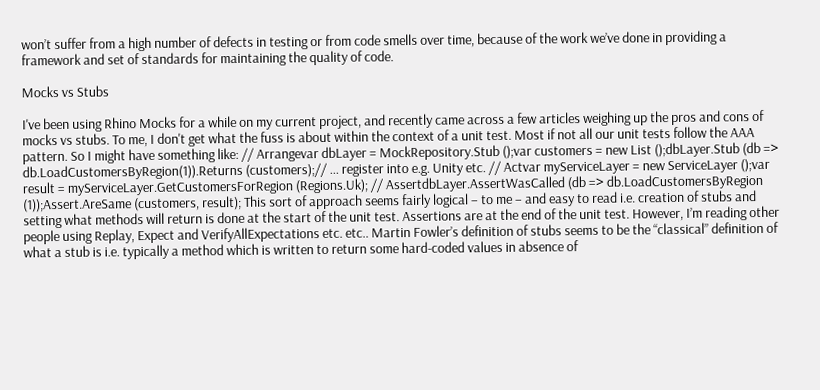won’t suffer from a high number of defects in testing or from code smells over time, because of the work we’ve done in providing a framework and set of standards for maintaining the quality of code.

Mocks vs Stubs

I've been using Rhino Mocks for a while on my current project, and recently came across a few articles weighing up the pros and cons of mocks vs stubs. To me, I don't get what the fuss is about within the context of a unit test. Most if not all our unit tests follow the AAA pattern. So I might have something like: // Arrangevar dbLayer = MockRepository.Stub ();var customers = new List ();dbLayer.Stub (db => db.LoadCustomersByRegion(1)).Returns (customers);// ... register into e.g. Unity etc. // Actvar myServiceLayer = new ServiceLayer ();var result = myServiceLayer.GetCustomersForRegion (Regions.Uk); // AssertdbLayer.AssertWasCalled (db => db.LoadCustomersByRegion (1));Assert.AreSame (customers, result); This sort of approach seems fairly logical – to me – and easy to read i.e. creation of stubs and setting what methods will return is done at the start of the unit test. Assertions are at the end of the unit test. However, I’m reading other people using Replay, Expect and VerifyAllExpectations etc. etc.. Martin Fowler’s definition of stubs seems to be the “classical” definition of what a stub is i.e. typically a method which is written to return some hard-coded values in absence of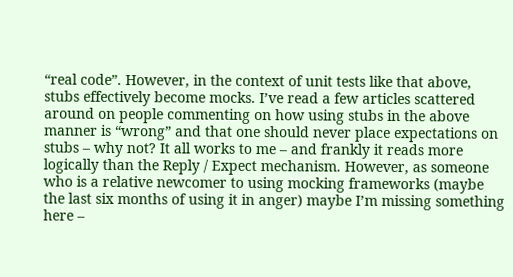“real code”. However, in the context of unit tests like that above, stubs effectively become mocks. I’ve read a few articles scattered around on people commenting on how using stubs in the above manner is “wrong” and that one should never place expectations on stubs – why not? It all works to me – and frankly it reads more logically than the Reply / Expect mechanism. However, as someone who is a relative newcomer to using mocking frameworks (maybe the last six months of using it in anger) maybe I’m missing something here –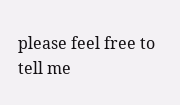please feel free to tell me